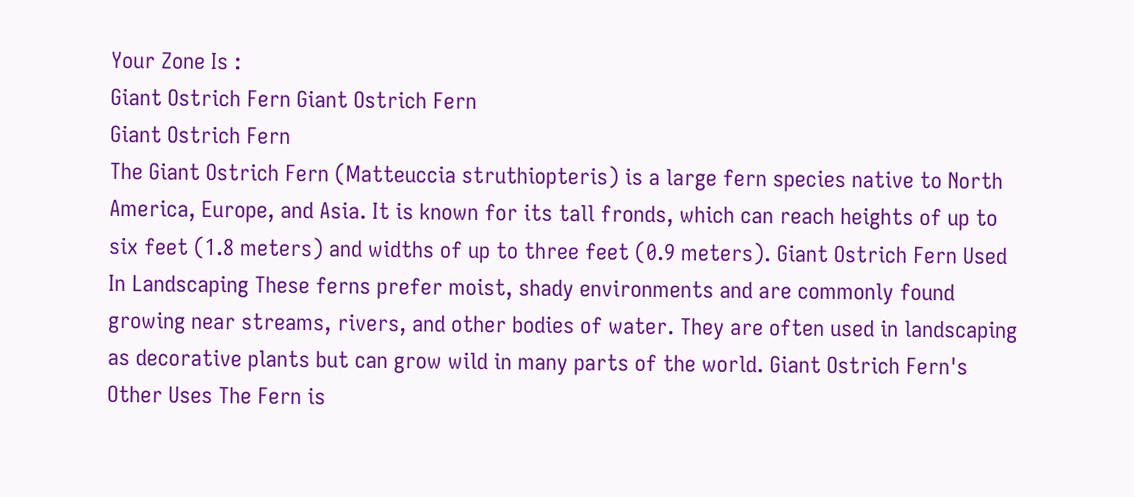Your Zone Is :
Giant Ostrich Fern Giant Ostrich Fern
Giant Ostrich Fern
The Giant Ostrich Fern (Matteuccia struthiopteris) is a large fern species native to North America, Europe, and Asia. It is known for its tall fronds, which can reach heights of up to six feet (1.8 meters) and widths of up to three feet (0.9 meters). Giant Ostrich Fern Used In Landscaping These ferns prefer moist, shady environments and are commonly found growing near streams, rivers, and other bodies of water. They are often used in landscaping as decorative plants but can grow wild in many parts of the world. Giant Ostrich Fern's Other Uses The Fern is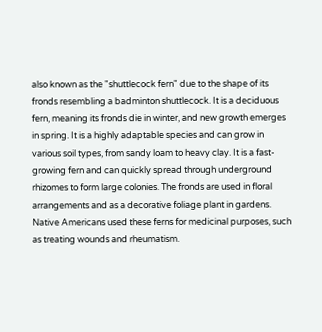also known as the "shuttlecock fern" due to the shape of its fronds resembling a badminton shuttlecock. It is a deciduous fern, meaning its fronds die in winter, and new growth emerges in spring. It is a highly adaptable species and can grow in various soil types, from sandy loam to heavy clay. It is a fast-growing fern and can quickly spread through underground rhizomes to form large colonies. The fronds are used in floral arrangements and as a decorative foliage plant in gardens. Native Americans used these ferns for medicinal purposes, such as treating wounds and rheumatism.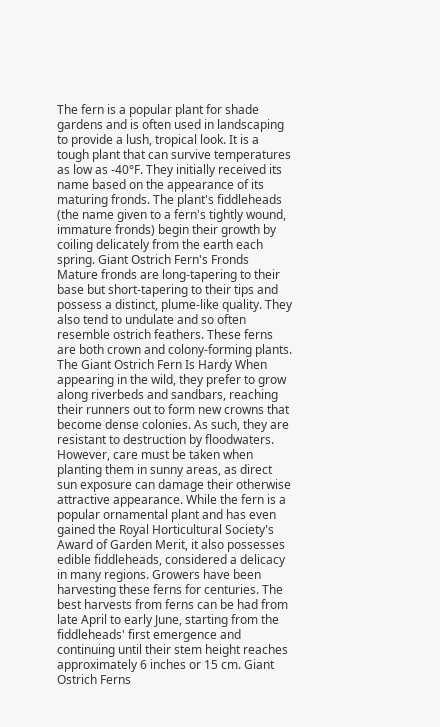The fern is a popular plant for shade gardens and is often used in landscaping to provide a lush, tropical look. It is a tough plant that can survive temperatures as low as -40°F. They initially received its name based on the appearance of its maturing fronds. The plant's fiddleheads (the name given to a fern's tightly wound, immature fronds) begin their growth by coiling delicately from the earth each spring. Giant Ostrich Fern's Fronds Mature fronds are long-tapering to their base but short-tapering to their tips and possess a distinct, plume-like quality. They also tend to undulate and so often resemble ostrich feathers. These ferns are both crown and colony-forming plants. The Giant Ostrich Fern Is Hardy When appearing in the wild, they prefer to grow along riverbeds and sandbars, reaching their runners out to form new crowns that become dense colonies. As such, they are resistant to destruction by floodwaters. However, care must be taken when planting them in sunny areas, as direct sun exposure can damage their otherwise attractive appearance. While the fern is a popular ornamental plant and has even gained the Royal Horticultural Society's Award of Garden Merit, it also possesses edible fiddleheads, considered a delicacy in many regions. Growers have been harvesting these ferns for centuries. The best harvests from ferns can be had from late April to early June, starting from the fiddleheads' first emergence and continuing until their stem height reaches approximately 6 inches or 15 cm. Giant Ostrich Ferns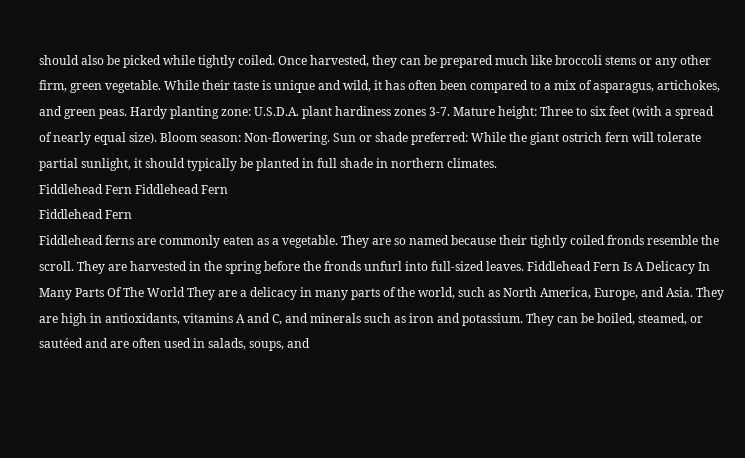should also be picked while tightly coiled. Once harvested, they can be prepared much like broccoli stems or any other firm, green vegetable. While their taste is unique and wild, it has often been compared to a mix of asparagus, artichokes, and green peas. Hardy planting zone: U.S.D.A. plant hardiness zones 3-7. Mature height: Three to six feet (with a spread of nearly equal size). Bloom season: Non-flowering. Sun or shade preferred: While the giant ostrich fern will tolerate partial sunlight, it should typically be planted in full shade in northern climates.
Fiddlehead Fern Fiddlehead Fern
Fiddlehead Fern
Fiddlehead ferns are commonly eaten as a vegetable. They are so named because their tightly coiled fronds resemble the scroll. They are harvested in the spring before the fronds unfurl into full-sized leaves. Fiddlehead Fern Is A Delicacy In Many Parts Of The World They are a delicacy in many parts of the world, such as North America, Europe, and Asia. They are high in antioxidants, vitamins A and C, and minerals such as iron and potassium. They can be boiled, steamed, or sautéed and are often used in salads, soups, and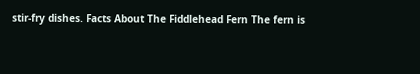stir-fry dishes. Facts About The Fiddlehead Fern The fern is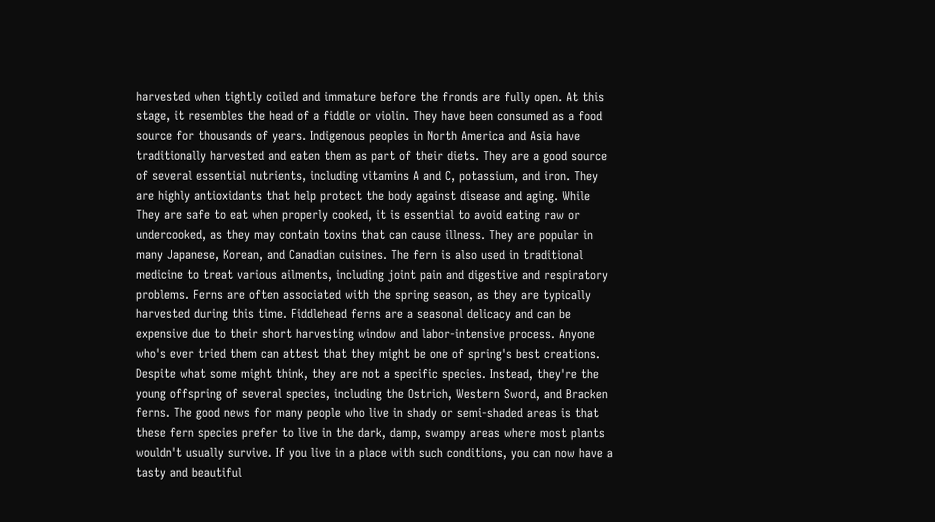harvested when tightly coiled and immature before the fronds are fully open. At this stage, it resembles the head of a fiddle or violin. They have been consumed as a food source for thousands of years. Indigenous peoples in North America and Asia have traditionally harvested and eaten them as part of their diets. They are a good source of several essential nutrients, including vitamins A and C, potassium, and iron. They are highly antioxidants that help protect the body against disease and aging. While They are safe to eat when properly cooked, it is essential to avoid eating raw or undercooked, as they may contain toxins that can cause illness. They are popular in many Japanese, Korean, and Canadian cuisines. The fern is also used in traditional medicine to treat various ailments, including joint pain and digestive and respiratory problems. Ferns are often associated with the spring season, as they are typically harvested during this time. Fiddlehead ferns are a seasonal delicacy and can be expensive due to their short harvesting window and labor-intensive process. Anyone who's ever tried them can attest that they might be one of spring's best creations. Despite what some might think, they are not a specific species. Instead, they're the young offspring of several species, including the Ostrich, Western Sword, and Bracken ferns. The good news for many people who live in shady or semi-shaded areas is that these fern species prefer to live in the dark, damp, swampy areas where most plants wouldn't usually survive. If you live in a place with such conditions, you can now have a tasty and beautiful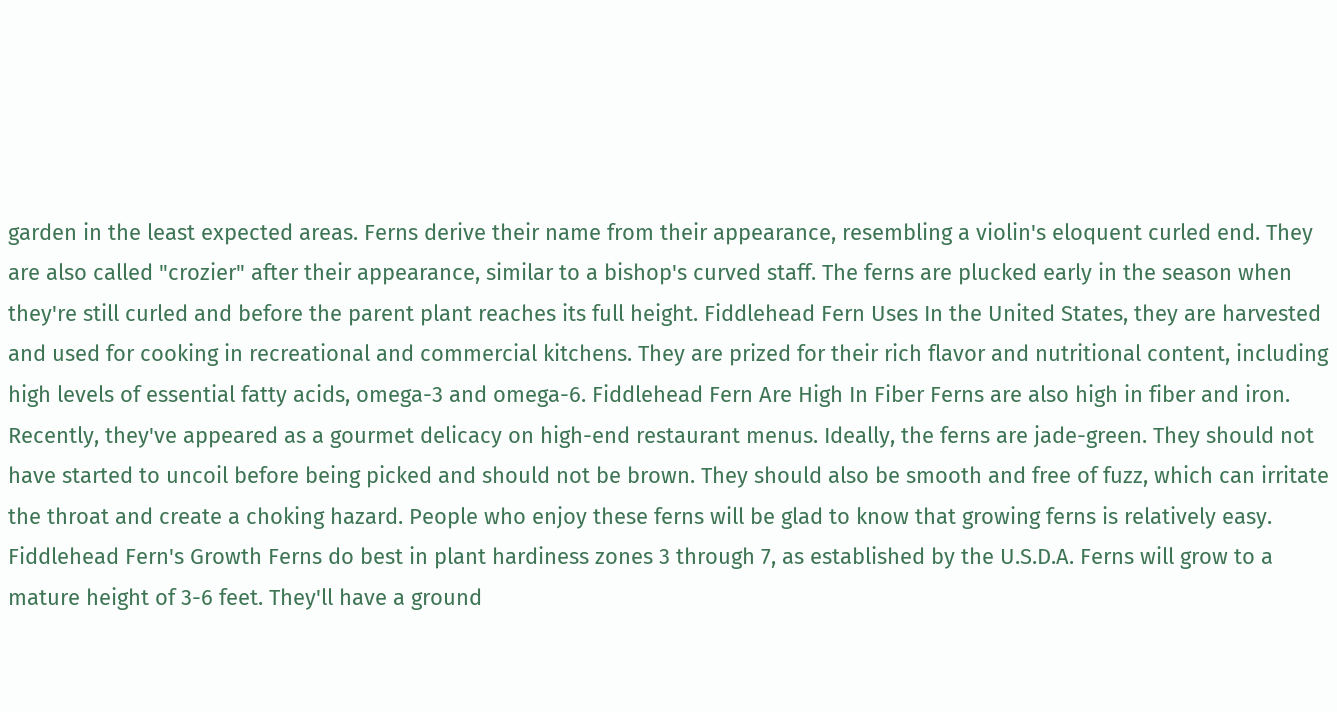garden in the least expected areas. Ferns derive their name from their appearance, resembling a violin's eloquent curled end. They are also called "crozier" after their appearance, similar to a bishop's curved staff. The ferns are plucked early in the season when they're still curled and before the parent plant reaches its full height. Fiddlehead Fern Uses In the United States, they are harvested and used for cooking in recreational and commercial kitchens. They are prized for their rich flavor and nutritional content, including high levels of essential fatty acids, omega-3 and omega-6. Fiddlehead Fern Are High In Fiber Ferns are also high in fiber and iron. Recently, they've appeared as a gourmet delicacy on high-end restaurant menus. Ideally, the ferns are jade-green. They should not have started to uncoil before being picked and should not be brown. They should also be smooth and free of fuzz, which can irritate the throat and create a choking hazard. People who enjoy these ferns will be glad to know that growing ferns is relatively easy. Fiddlehead Fern's Growth Ferns do best in plant hardiness zones 3 through 7, as established by the U.S.D.A. Ferns will grow to a mature height of 3-6 feet. They'll have a ground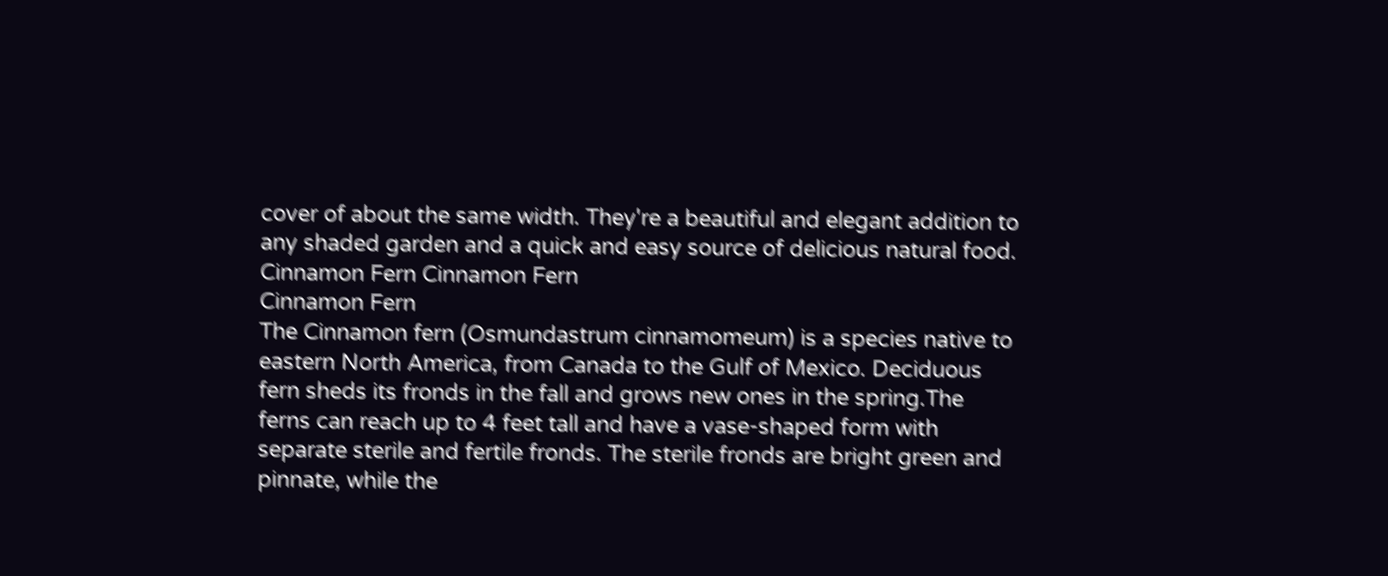cover of about the same width. They're a beautiful and elegant addition to any shaded garden and a quick and easy source of delicious natural food.
Cinnamon Fern Cinnamon Fern
Cinnamon Fern
The Cinnamon fern (Osmundastrum cinnamomeum) is a species native to eastern North America, from Canada to the Gulf of Mexico. Deciduous fern sheds its fronds in the fall and grows new ones in the spring.The ferns can reach up to 4 feet tall and have a vase-shaped form with separate sterile and fertile fronds. The sterile fronds are bright green and pinnate, while the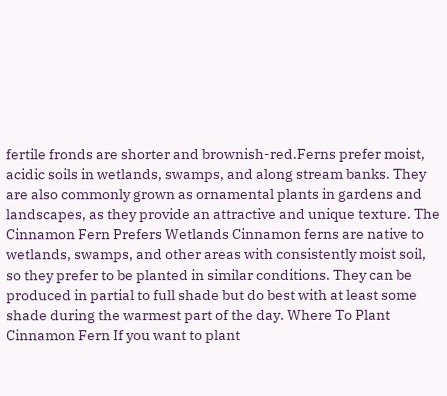fertile fronds are shorter and brownish-red.Ferns prefer moist, acidic soils in wetlands, swamps, and along stream banks. They are also commonly grown as ornamental plants in gardens and landscapes, as they provide an attractive and unique texture. The Cinnamon Fern Prefers Wetlands Cinnamon ferns are native to wetlands, swamps, and other areas with consistently moist soil, so they prefer to be planted in similar conditions. They can be produced in partial to full shade but do best with at least some shade during the warmest part of the day. Where To Plant Cinnamon Fern If you want to plant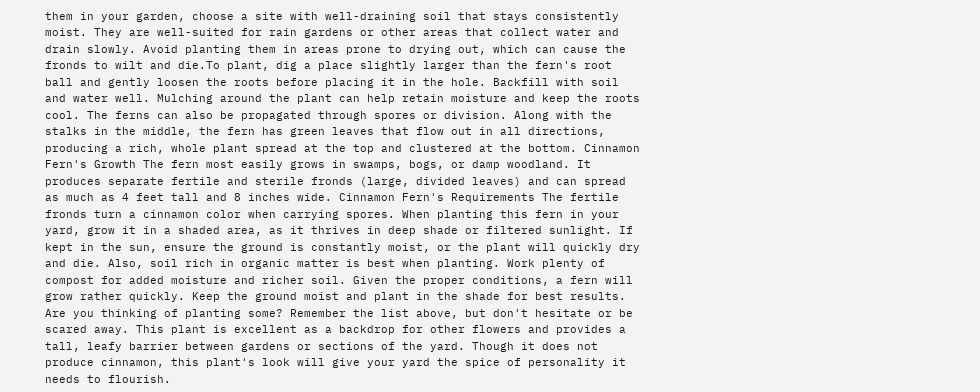them in your garden, choose a site with well-draining soil that stays consistently moist. They are well-suited for rain gardens or other areas that collect water and drain slowly. Avoid planting them in areas prone to drying out, which can cause the fronds to wilt and die.To plant, dig a place slightly larger than the fern's root ball and gently loosen the roots before placing it in the hole. Backfill with soil and water well. Mulching around the plant can help retain moisture and keep the roots cool. The ferns can also be propagated through spores or division. Along with the stalks in the middle, the fern has green leaves that flow out in all directions, producing a rich, whole plant spread at the top and clustered at the bottom. Cinnamon Fern's Growth The fern most easily grows in swamps, bogs, or damp woodland. It produces separate fertile and sterile fronds (large, divided leaves) and can spread as much as 4 feet tall and 8 inches wide. Cinnamon Fern's Requirements The fertile fronds turn a cinnamon color when carrying spores. When planting this fern in your yard, grow it in a shaded area, as it thrives in deep shade or filtered sunlight. If kept in the sun, ensure the ground is constantly moist, or the plant will quickly dry and die. Also, soil rich in organic matter is best when planting. Work plenty of compost for added moisture and richer soil. Given the proper conditions, a fern will grow rather quickly. Keep the ground moist and plant in the shade for best results. Are you thinking of planting some? Remember the list above, but don't hesitate or be scared away. This plant is excellent as a backdrop for other flowers and provides a tall, leafy barrier between gardens or sections of the yard. Though it does not produce cinnamon, this plant's look will give your yard the spice of personality it needs to flourish.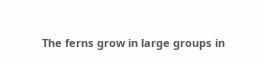The ferns grow in large groups in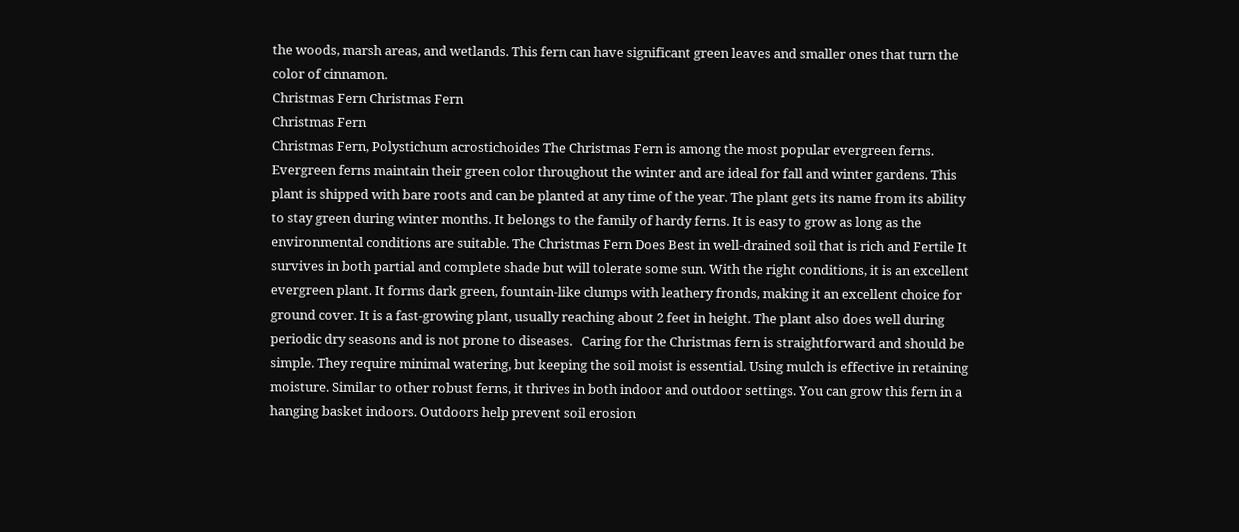the woods, marsh areas, and wetlands. This fern can have significant green leaves and smaller ones that turn the color of cinnamon.
Christmas Fern Christmas Fern
Christmas Fern
Christmas Fern, Polystichum acrostichoides The Christmas Fern is among the most popular evergreen ferns. Evergreen ferns maintain their green color throughout the winter and are ideal for fall and winter gardens. This plant is shipped with bare roots and can be planted at any time of the year. The plant gets its name from its ability to stay green during winter months. It belongs to the family of hardy ferns. It is easy to grow as long as the environmental conditions are suitable. The Christmas Fern Does Best in well-drained soil that is rich and Fertile It survives in both partial and complete shade but will tolerate some sun. With the right conditions, it is an excellent evergreen plant. It forms dark green, fountain-like clumps with leathery fronds, making it an excellent choice for ground cover. It is a fast-growing plant, usually reaching about 2 feet in height. The plant also does well during periodic dry seasons and is not prone to diseases.   Caring for the Christmas fern is straightforward and should be simple. They require minimal watering, but keeping the soil moist is essential. Using mulch is effective in retaining moisture. Similar to other robust ferns, it thrives in both indoor and outdoor settings. You can grow this fern in a hanging basket indoors. Outdoors help prevent soil erosion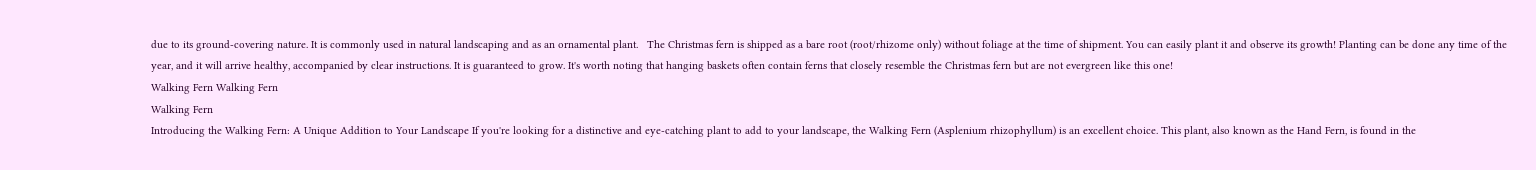due to its ground-covering nature. It is commonly used in natural landscaping and as an ornamental plant.   The Christmas fern is shipped as a bare root (root/rhizome only) without foliage at the time of shipment. You can easily plant it and observe its growth! Planting can be done any time of the year, and it will arrive healthy, accompanied by clear instructions. It is guaranteed to grow. It's worth noting that hanging baskets often contain ferns that closely resemble the Christmas fern but are not evergreen like this one!
Walking Fern Walking Fern
Walking Fern
Introducing the Walking Fern: A Unique Addition to Your Landscape If you're looking for a distinctive and eye-catching plant to add to your landscape, the Walking Fern (Asplenium rhizophyllum) is an excellent choice. This plant, also known as the Hand Fern, is found in the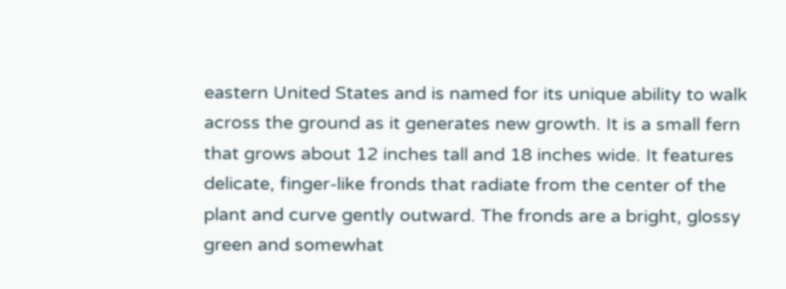eastern United States and is named for its unique ability to walk across the ground as it generates new growth. It is a small fern that grows about 12 inches tall and 18 inches wide. It features delicate, finger-like fronds that radiate from the center of the plant and curve gently outward. The fronds are a bright, glossy green and somewhat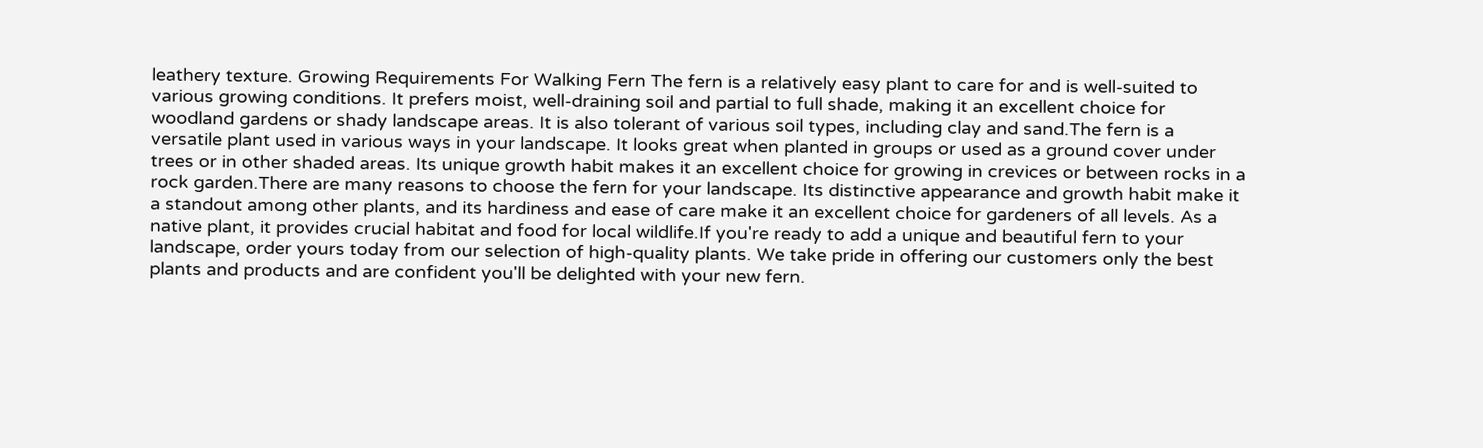leathery texture. Growing Requirements For Walking Fern The fern is a relatively easy plant to care for and is well-suited to various growing conditions. It prefers moist, well-draining soil and partial to full shade, making it an excellent choice for woodland gardens or shady landscape areas. It is also tolerant of various soil types, including clay and sand.The fern is a versatile plant used in various ways in your landscape. It looks great when planted in groups or used as a ground cover under trees or in other shaded areas. Its unique growth habit makes it an excellent choice for growing in crevices or between rocks in a rock garden.There are many reasons to choose the fern for your landscape. Its distinctive appearance and growth habit make it a standout among other plants, and its hardiness and ease of care make it an excellent choice for gardeners of all levels. As a native plant, it provides crucial habitat and food for local wildlife.If you're ready to add a unique and beautiful fern to your landscape, order yours today from our selection of high-quality plants. We take pride in offering our customers only the best plants and products and are confident you'll be delighted with your new fern.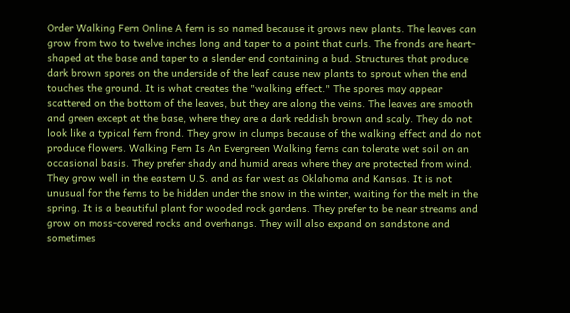Order Walking Fern Online A fern is so named because it grows new plants. The leaves can grow from two to twelve inches long and taper to a point that curls. The fronds are heart-shaped at the base and taper to a slender end containing a bud. Structures that produce dark brown spores on the underside of the leaf cause new plants to sprout when the end touches the ground. It is what creates the "walking effect." The spores may appear scattered on the bottom of the leaves, but they are along the veins. The leaves are smooth and green except at the base, where they are a dark reddish brown and scaly. They do not look like a typical fern frond. They grow in clumps because of the walking effect and do not produce flowers. Walking Fern Is An Evergreen Walking ferns can tolerate wet soil on an occasional basis. They prefer shady and humid areas where they are protected from wind. They grow well in the eastern U.S. and as far west as Oklahoma and Kansas. It is not unusual for the ferns to be hidden under the snow in the winter, waiting for the melt in the spring. It is a beautiful plant for wooded rock gardens. They prefer to be near streams and grow on moss-covered rocks and overhangs. They will also expand on sandstone and sometimes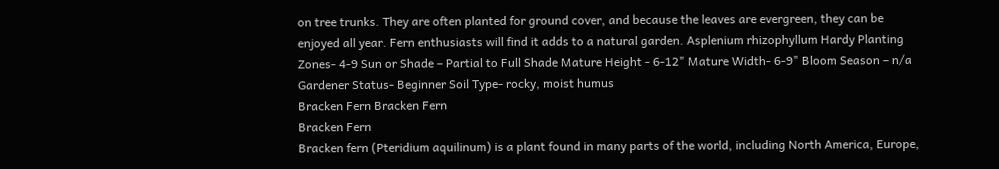on tree trunks. They are often planted for ground cover, and because the leaves are evergreen, they can be enjoyed all year. Fern enthusiasts will find it adds to a natural garden. Asplenium rhizophyllum Hardy Planting Zones- 4-9 Sun or Shade – Partial to Full Shade Mature Height - 6-12" Mature Width- 6-9" Bloom Season – n/a Gardener Status- Beginner Soil Type- rocky, moist humus
Bracken Fern Bracken Fern
Bracken Fern
Bracken fern (Pteridium aquilinum) is a plant found in many parts of the world, including North America, Europe,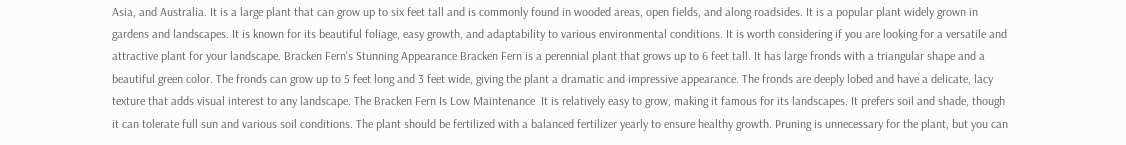Asia, and Australia. It is a large plant that can grow up to six feet tall and is commonly found in wooded areas, open fields, and along roadsides. It is a popular plant widely grown in gardens and landscapes. It is known for its beautiful foliage, easy growth, and adaptability to various environmental conditions. It is worth considering if you are looking for a versatile and attractive plant for your landscape. Bracken Fern's Stunning Appearance Bracken Fern is a perennial plant that grows up to 6 feet tall. It has large fronds with a triangular shape and a beautiful green color. The fronds can grow up to 5 feet long and 3 feet wide, giving the plant a dramatic and impressive appearance. The fronds are deeply lobed and have a delicate, lacy texture that adds visual interest to any landscape. The Bracken Fern Is Low Maintenance  It is relatively easy to grow, making it famous for its landscapes. It prefers soil and shade, though it can tolerate full sun and various soil conditions. The plant should be fertilized with a balanced fertilizer yearly to ensure healthy growth. Pruning is unnecessary for the plant, but you can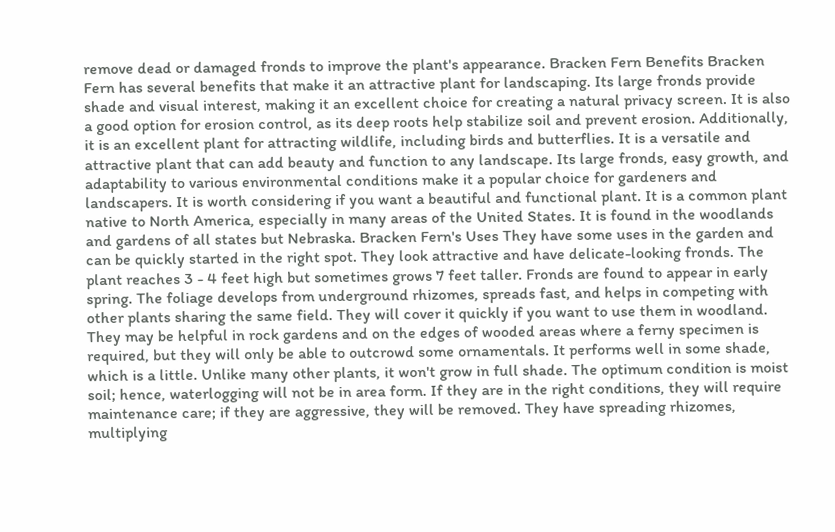remove dead or damaged fronds to improve the plant's appearance. Bracken Fern Benefits Bracken Fern has several benefits that make it an attractive plant for landscaping. Its large fronds provide shade and visual interest, making it an excellent choice for creating a natural privacy screen. It is also a good option for erosion control, as its deep roots help stabilize soil and prevent erosion. Additionally, it is an excellent plant for attracting wildlife, including birds and butterflies. It is a versatile and attractive plant that can add beauty and function to any landscape. Its large fronds, easy growth, and adaptability to various environmental conditions make it a popular choice for gardeners and landscapers. It is worth considering if you want a beautiful and functional plant. It is a common plant native to North America, especially in many areas of the United States. It is found in the woodlands and gardens of all states but Nebraska. Bracken Fern's Uses They have some uses in the garden and can be quickly started in the right spot. They look attractive and have delicate-looking fronds. The plant reaches 3 - 4 feet high but sometimes grows 7 feet taller. Fronds are found to appear in early spring. The foliage develops from underground rhizomes, spreads fast, and helps in competing with other plants sharing the same field. They will cover it quickly if you want to use them in woodland. They may be helpful in rock gardens and on the edges of wooded areas where a ferny specimen is required, but they will only be able to outcrowd some ornamentals. It performs well in some shade, which is a little. Unlike many other plants, it won't grow in full shade. The optimum condition is moist soil; hence, waterlogging will not be in area form. If they are in the right conditions, they will require maintenance care; if they are aggressive, they will be removed. They have spreading rhizomes, multiplying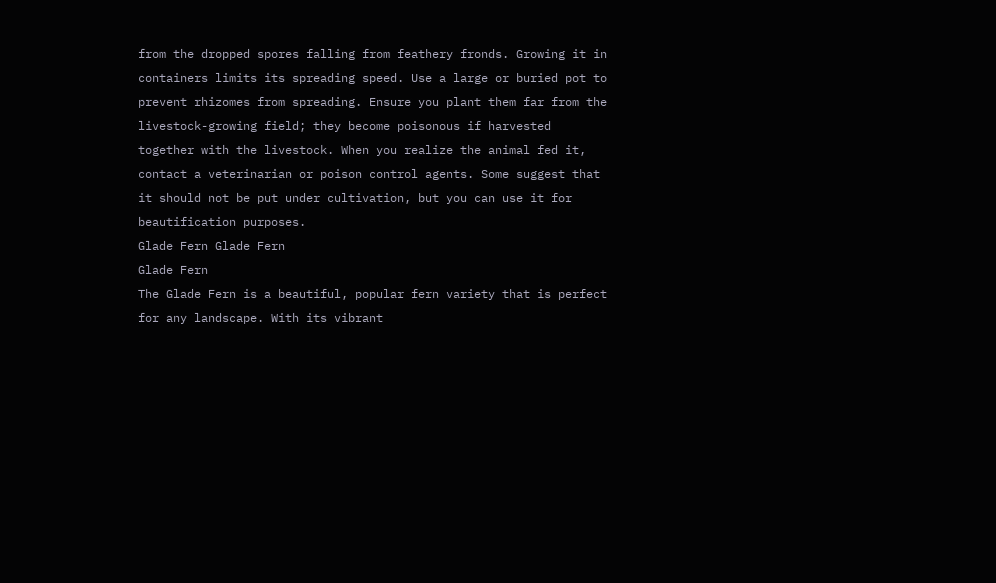from the dropped spores falling from feathery fronds. Growing it in containers limits its spreading speed. Use a large or buried pot to prevent rhizomes from spreading. Ensure you plant them far from the livestock-growing field; they become poisonous if harvested together with the livestock. When you realize the animal fed it, contact a veterinarian or poison control agents. Some suggest that it should not be put under cultivation, but you can use it for beautification purposes.
Glade Fern Glade Fern
Glade Fern
The Glade Fern is a beautiful, popular fern variety that is perfect for any landscape. With its vibrant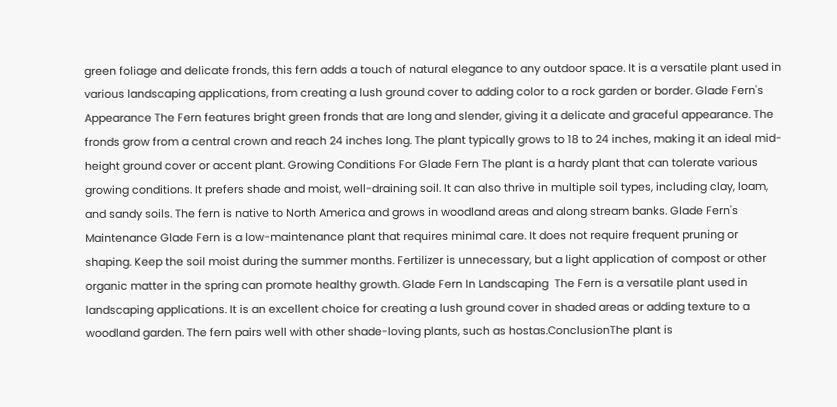green foliage and delicate fronds, this fern adds a touch of natural elegance to any outdoor space. It is a versatile plant used in various landscaping applications, from creating a lush ground cover to adding color to a rock garden or border. Glade Fern's Appearance The Fern features bright green fronds that are long and slender, giving it a delicate and graceful appearance. The fronds grow from a central crown and reach 24 inches long. The plant typically grows to 18 to 24 inches, making it an ideal mid-height ground cover or accent plant. Growing Conditions For Glade Fern The plant is a hardy plant that can tolerate various growing conditions. It prefers shade and moist, well-draining soil. It can also thrive in multiple soil types, including clay, loam, and sandy soils. The fern is native to North America and grows in woodland areas and along stream banks. Glade Fern's Maintenance Glade Fern is a low-maintenance plant that requires minimal care. It does not require frequent pruning or shaping. Keep the soil moist during the summer months. Fertilizer is unnecessary, but a light application of compost or other organic matter in the spring can promote healthy growth. Glade Fern In Landscaping  The Fern is a versatile plant used in landscaping applications. It is an excellent choice for creating a lush ground cover in shaded areas or adding texture to a woodland garden. The fern pairs well with other shade-loving plants, such as hostas.ConclusionThe plant is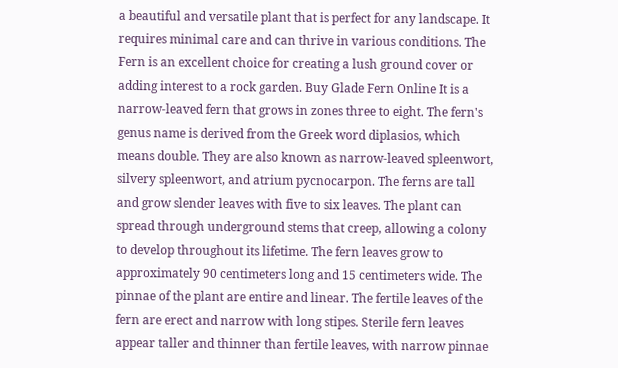a beautiful and versatile plant that is perfect for any landscape. It requires minimal care and can thrive in various conditions. The Fern is an excellent choice for creating a lush ground cover or adding interest to a rock garden. Buy Glade Fern Online It is a narrow-leaved fern that grows in zones three to eight. The fern's genus name is derived from the Greek word diplasios, which means double. They are also known as narrow-leaved spleenwort, silvery spleenwort, and atrium pycnocarpon. The ferns are tall and grow slender leaves with five to six leaves. The plant can spread through underground stems that creep, allowing a colony to develop throughout its lifetime. The fern leaves grow to approximately 90 centimeters long and 15 centimeters wide. The pinnae of the plant are entire and linear. The fertile leaves of the fern are erect and narrow with long stipes. Sterile fern leaves appear taller and thinner than fertile leaves, with narrow pinnae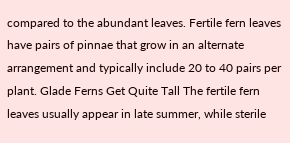compared to the abundant leaves. Fertile fern leaves have pairs of pinnae that grow in an alternate arrangement and typically include 20 to 40 pairs per plant. Glade Ferns Get Quite Tall The fertile fern leaves usually appear in late summer, while sterile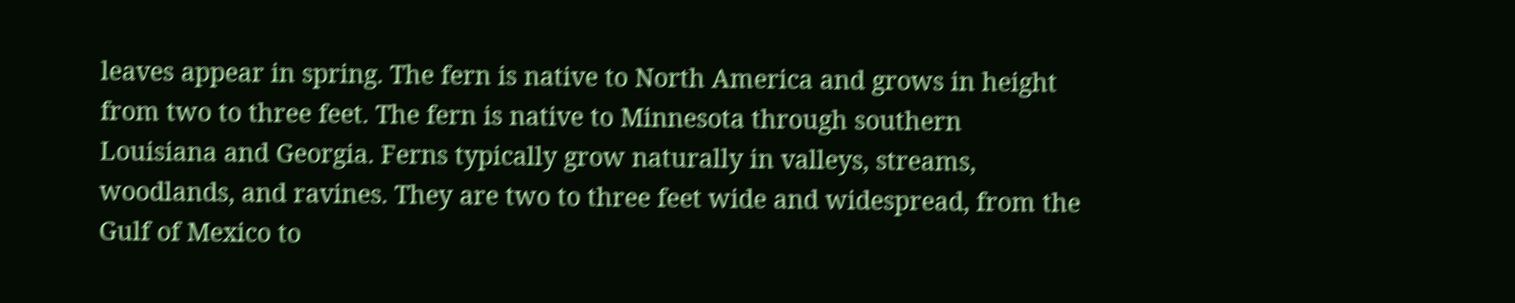leaves appear in spring. The fern is native to North America and grows in height from two to three feet. The fern is native to Minnesota through southern Louisiana and Georgia. Ferns typically grow naturally in valleys, streams, woodlands, and ravines. They are two to three feet wide and widespread, from the Gulf of Mexico to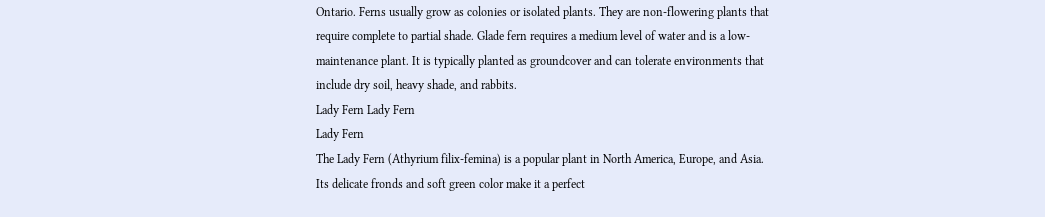Ontario. Ferns usually grow as colonies or isolated plants. They are non-flowering plants that require complete to partial shade. Glade fern requires a medium level of water and is a low-maintenance plant. It is typically planted as groundcover and can tolerate environments that include dry soil, heavy shade, and rabbits.
Lady Fern Lady Fern
Lady Fern
The Lady Fern (Athyrium filix-femina) is a popular plant in North America, Europe, and Asia. Its delicate fronds and soft green color make it a perfect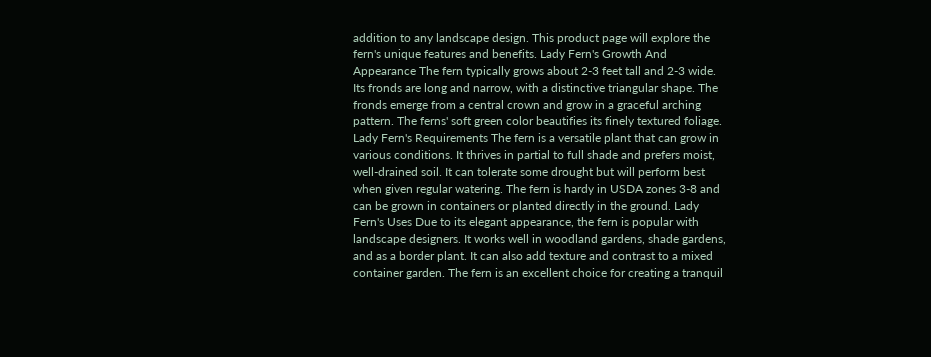addition to any landscape design. This product page will explore the fern's unique features and benefits. Lady Fern's Growth And Appearance The fern typically grows about 2-3 feet tall and 2-3 wide. Its fronds are long and narrow, with a distinctive triangular shape. The fronds emerge from a central crown and grow in a graceful arching pattern. The ferns' soft green color beautifies its finely textured foliage. Lady Fern's Requirements The fern is a versatile plant that can grow in various conditions. It thrives in partial to full shade and prefers moist, well-drained soil. It can tolerate some drought but will perform best when given regular watering. The fern is hardy in USDA zones 3-8 and can be grown in containers or planted directly in the ground. Lady Fern's Uses Due to its elegant appearance, the fern is popular with landscape designers. It works well in woodland gardens, shade gardens, and as a border plant. It can also add texture and contrast to a mixed container garden. The fern is an excellent choice for creating a tranquil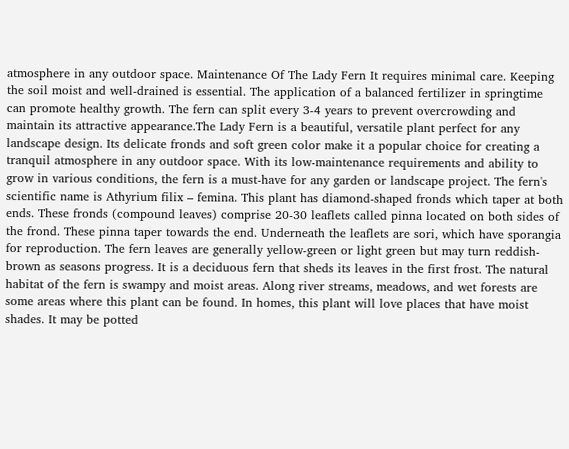atmosphere in any outdoor space. Maintenance Of The Lady Fern It requires minimal care. Keeping the soil moist and well-drained is essential. The application of a balanced fertilizer in springtime can promote healthy growth. The fern can split every 3-4 years to prevent overcrowding and maintain its attractive appearance.The Lady Fern is a beautiful, versatile plant perfect for any landscape design. Its delicate fronds and soft green color make it a popular choice for creating a tranquil atmosphere in any outdoor space. With its low-maintenance requirements and ability to grow in various conditions, the fern is a must-have for any garden or landscape project. The fern's scientific name is Athyrium filix – femina. This plant has diamond-shaped fronds which taper at both ends. These fronds (compound leaves) comprise 20-30 leaflets called pinna located on both sides of the frond. These pinna taper towards the end. Underneath the leaflets are sori, which have sporangia for reproduction. The fern leaves are generally yellow-green or light green but may turn reddish-brown as seasons progress. It is a deciduous fern that sheds its leaves in the first frost. The natural habitat of the fern is swampy and moist areas. Along river streams, meadows, and wet forests are some areas where this plant can be found. In homes, this plant will love places that have moist shades. It may be potted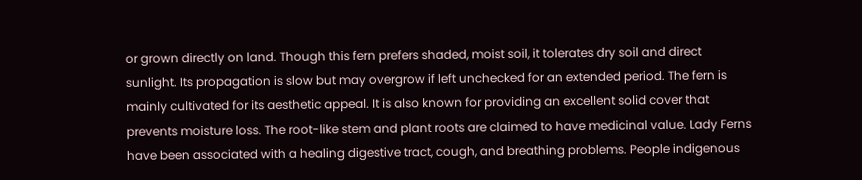or grown directly on land. Though this fern prefers shaded, moist soil, it tolerates dry soil and direct sunlight. Its propagation is slow but may overgrow if left unchecked for an extended period. The fern is mainly cultivated for its aesthetic appeal. It is also known for providing an excellent solid cover that prevents moisture loss. The root-like stem and plant roots are claimed to have medicinal value. Lady Ferns have been associated with a healing digestive tract, cough, and breathing problems. People indigenous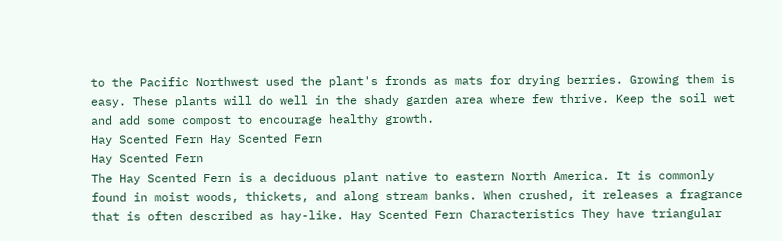to the Pacific Northwest used the plant's fronds as mats for drying berries. Growing them is easy. These plants will do well in the shady garden area where few thrive. Keep the soil wet and add some compost to encourage healthy growth.
Hay Scented Fern Hay Scented Fern
Hay Scented Fern
The Hay Scented Fern is a deciduous plant native to eastern North America. It is commonly found in moist woods, thickets, and along stream banks. When crushed, it releases a fragrance that is often described as hay-like. Hay Scented Fern Characteristics They have triangular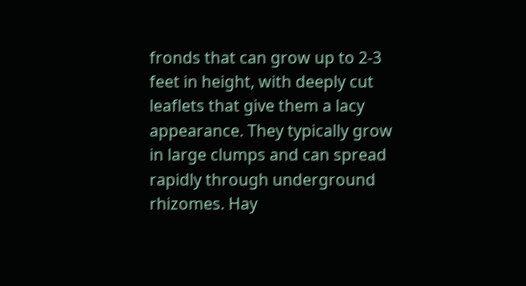fronds that can grow up to 2-3 feet in height, with deeply cut leaflets that give them a lacy appearance. They typically grow in large clumps and can spread rapidly through underground rhizomes. Hay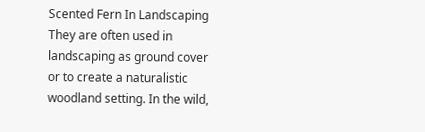Scented Fern In Landscaping They are often used in landscaping as ground cover or to create a naturalistic woodland setting. In the wild,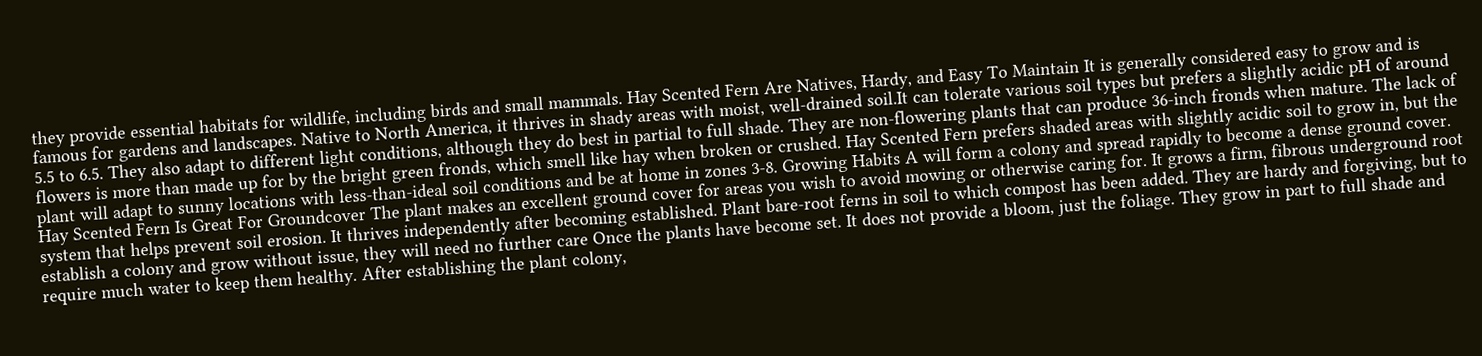they provide essential habitats for wildlife, including birds and small mammals. Hay Scented Fern Are Natives, Hardy, and Easy To Maintain It is generally considered easy to grow and is famous for gardens and landscapes. Native to North America, it thrives in shady areas with moist, well-drained soil.It can tolerate various soil types but prefers a slightly acidic pH of around 5.5 to 6.5. They also adapt to different light conditions, although they do best in partial to full shade. They are non-flowering plants that can produce 36-inch fronds when mature. The lack of flowers is more than made up for by the bright green fronds, which smell like hay when broken or crushed. Hay Scented Fern prefers shaded areas with slightly acidic soil to grow in, but the plant will adapt to sunny locations with less-than-ideal soil conditions and be at home in zones 3-8. Growing Habits A will form a colony and spread rapidly to become a dense ground cover. Hay Scented Fern Is Great For Groundcover The plant makes an excellent ground cover for areas you wish to avoid mowing or otherwise caring for. It grows a firm, fibrous underground root system that helps prevent soil erosion. It thrives independently after becoming established. Plant bare-root ferns in soil to which compost has been added. They are hardy and forgiving, but to establish a colony and grow without issue, they will need no further care Once the plants have become set. It does not provide a bloom, just the foliage. They grow in part to full shade and require much water to keep them healthy. After establishing the plant colony,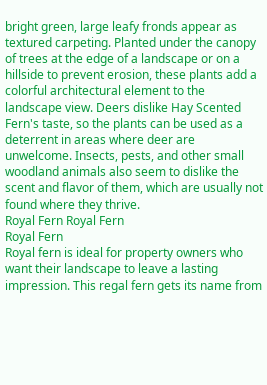bright green, large leafy fronds appear as textured carpeting. Planted under the canopy of trees at the edge of a landscape or on a hillside to prevent erosion, these plants add a colorful architectural element to the landscape view. Deers dislike Hay Scented Fern's taste, so the plants can be used as a deterrent in areas where deer are unwelcome. Insects, pests, and other small woodland animals also seem to dislike the scent and flavor of them, which are usually not found where they thrive.
Royal Fern Royal Fern
Royal Fern
Royal fern is ideal for property owners who want their landscape to leave a lasting impression. This regal fern gets its name from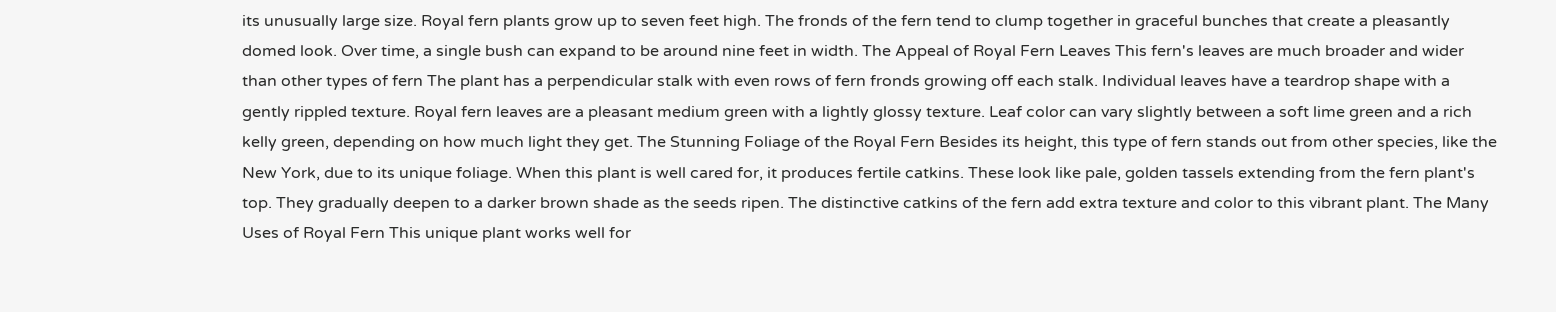its unusually large size. Royal fern plants grow up to seven feet high. The fronds of the fern tend to clump together in graceful bunches that create a pleasantly domed look. Over time, a single bush can expand to be around nine feet in width. The Appeal of Royal Fern Leaves This fern's leaves are much broader and wider than other types of fern The plant has a perpendicular stalk with even rows of fern fronds growing off each stalk. Individual leaves have a teardrop shape with a gently rippled texture. Royal fern leaves are a pleasant medium green with a lightly glossy texture. Leaf color can vary slightly between a soft lime green and a rich kelly green, depending on how much light they get. The Stunning Foliage of the Royal Fern Besides its height, this type of fern stands out from other species, like the New York, due to its unique foliage. When this plant is well cared for, it produces fertile catkins. These look like pale, golden tassels extending from the fern plant's top. They gradually deepen to a darker brown shade as the seeds ripen. The distinctive catkins of the fern add extra texture and color to this vibrant plant. The Many Uses of Royal Fern This unique plant works well for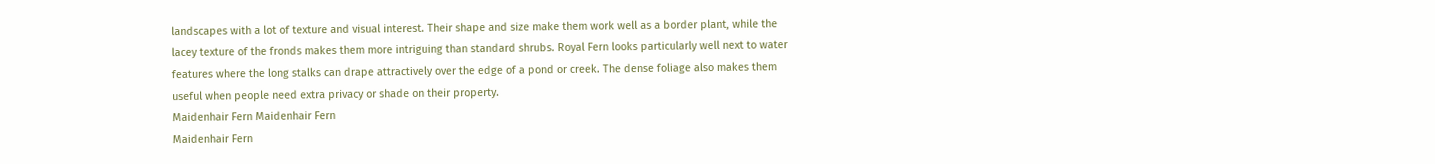landscapes with a lot of texture and visual interest. Their shape and size make them work well as a border plant, while the lacey texture of the fronds makes them more intriguing than standard shrubs. Royal Fern looks particularly well next to water features where the long stalks can drape attractively over the edge of a pond or creek. The dense foliage also makes them useful when people need extra privacy or shade on their property.
Maidenhair Fern Maidenhair Fern
Maidenhair Fern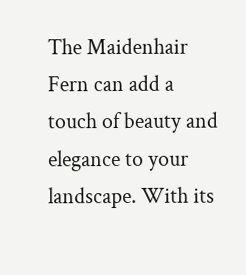The Maidenhair Fern can add a touch of beauty and elegance to your landscape. With its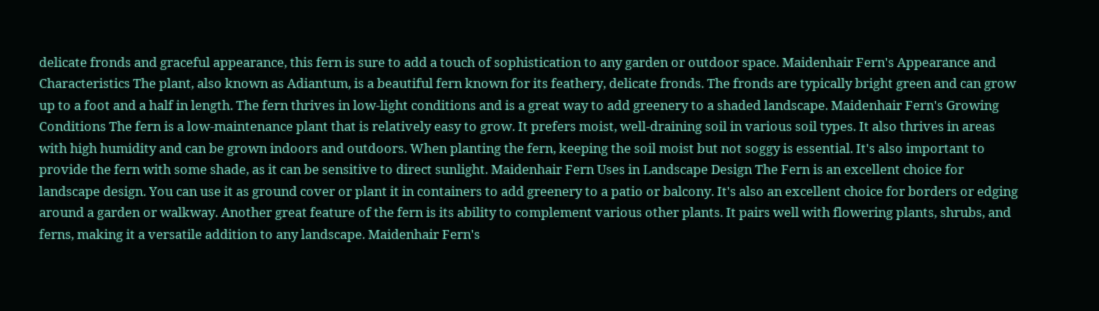delicate fronds and graceful appearance, this fern is sure to add a touch of sophistication to any garden or outdoor space. Maidenhair Fern's Appearance and Characteristics The plant, also known as Adiantum, is a beautiful fern known for its feathery, delicate fronds. The fronds are typically bright green and can grow up to a foot and a half in length. The fern thrives in low-light conditions and is a great way to add greenery to a shaded landscape. Maidenhair Fern's Growing Conditions The fern is a low-maintenance plant that is relatively easy to grow. It prefers moist, well-draining soil in various soil types. It also thrives in areas with high humidity and can be grown indoors and outdoors. When planting the fern, keeping the soil moist but not soggy is essential. It's also important to provide the fern with some shade, as it can be sensitive to direct sunlight. Maidenhair Fern Uses in Landscape Design The Fern is an excellent choice for landscape design. You can use it as ground cover or plant it in containers to add greenery to a patio or balcony. It's also an excellent choice for borders or edging around a garden or walkway. Another great feature of the fern is its ability to complement various other plants. It pairs well with flowering plants, shrubs, and ferns, making it a versatile addition to any landscape. Maidenhair Fern's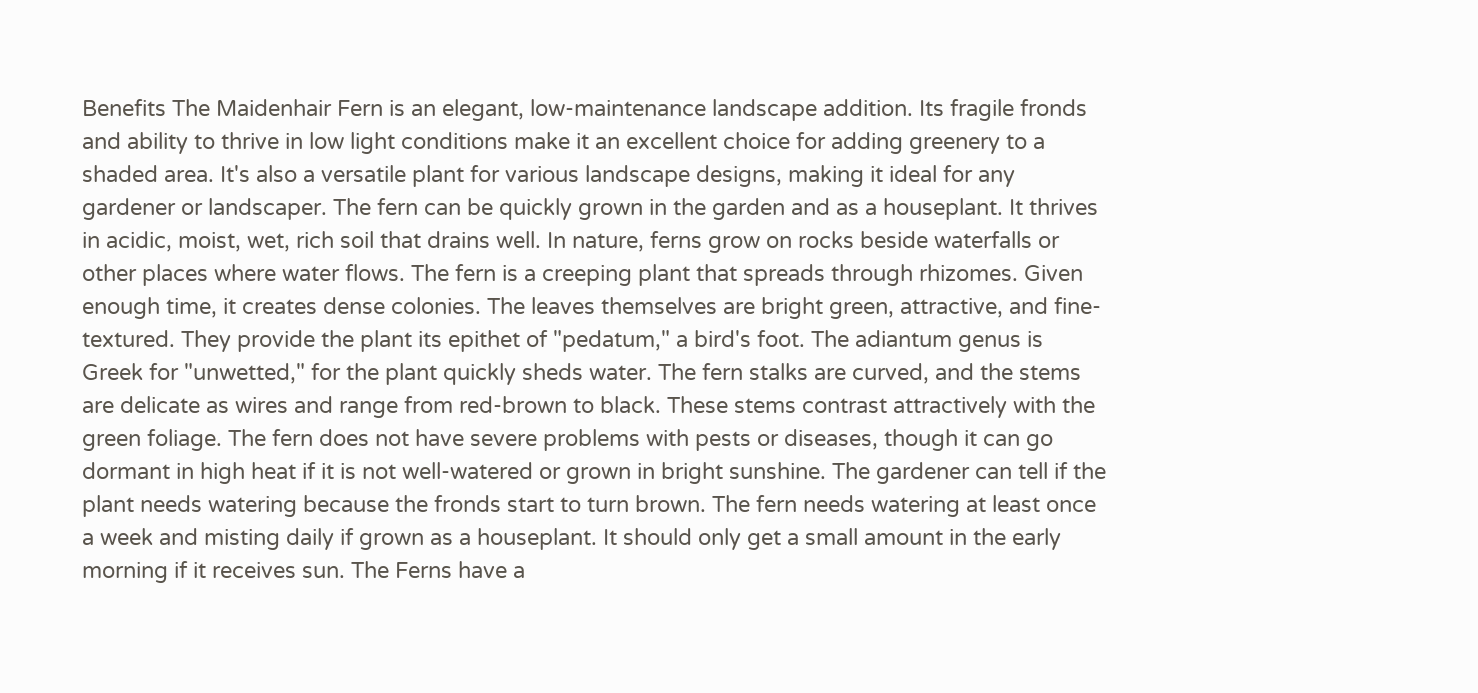Benefits The Maidenhair Fern is an elegant, low-maintenance landscape addition. Its fragile fronds and ability to thrive in low light conditions make it an excellent choice for adding greenery to a shaded area. It's also a versatile plant for various landscape designs, making it ideal for any gardener or landscaper. The fern can be quickly grown in the garden and as a houseplant. It thrives in acidic, moist, wet, rich soil that drains well. In nature, ferns grow on rocks beside waterfalls or other places where water flows. The fern is a creeping plant that spreads through rhizomes. Given enough time, it creates dense colonies. The leaves themselves are bright green, attractive, and fine-textured. They provide the plant its epithet of "pedatum," a bird's foot. The adiantum genus is Greek for "unwetted," for the plant quickly sheds water. The fern stalks are curved, and the stems are delicate as wires and range from red-brown to black. These stems contrast attractively with the green foliage. The fern does not have severe problems with pests or diseases, though it can go dormant in high heat if it is not well-watered or grown in bright sunshine. The gardener can tell if the plant needs watering because the fronds start to turn brown. The fern needs watering at least once a week and misting daily if grown as a houseplant. It should only get a small amount in the early morning if it receives sun. The Ferns have a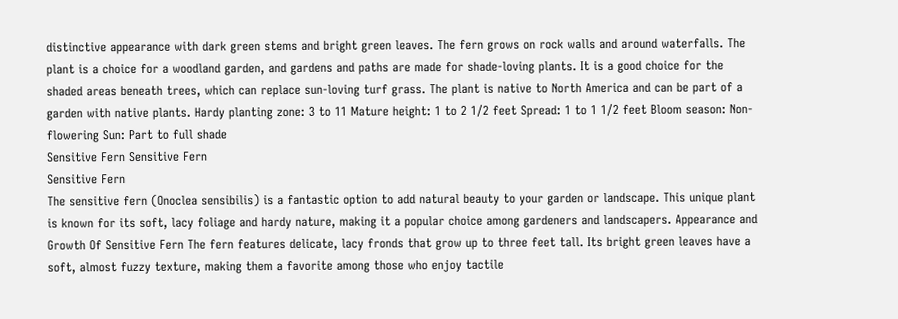distinctive appearance with dark green stems and bright green leaves. The fern grows on rock walls and around waterfalls. The plant is a choice for a woodland garden, and gardens and paths are made for shade-loving plants. It is a good choice for the shaded areas beneath trees, which can replace sun-loving turf grass. The plant is native to North America and can be part of a garden with native plants. Hardy planting zone: 3 to 11 Mature height: 1 to 2 1/2 feet Spread: 1 to 1 1/2 feet Bloom season: Non-flowering Sun: Part to full shade
Sensitive Fern Sensitive Fern
Sensitive Fern
The sensitive fern (Onoclea sensibilis) is a fantastic option to add natural beauty to your garden or landscape. This unique plant is known for its soft, lacy foliage and hardy nature, making it a popular choice among gardeners and landscapers. Appearance and Growth Of Sensitive Fern The fern features delicate, lacy fronds that grow up to three feet tall. Its bright green leaves have a soft, almost fuzzy texture, making them a favorite among those who enjoy tactile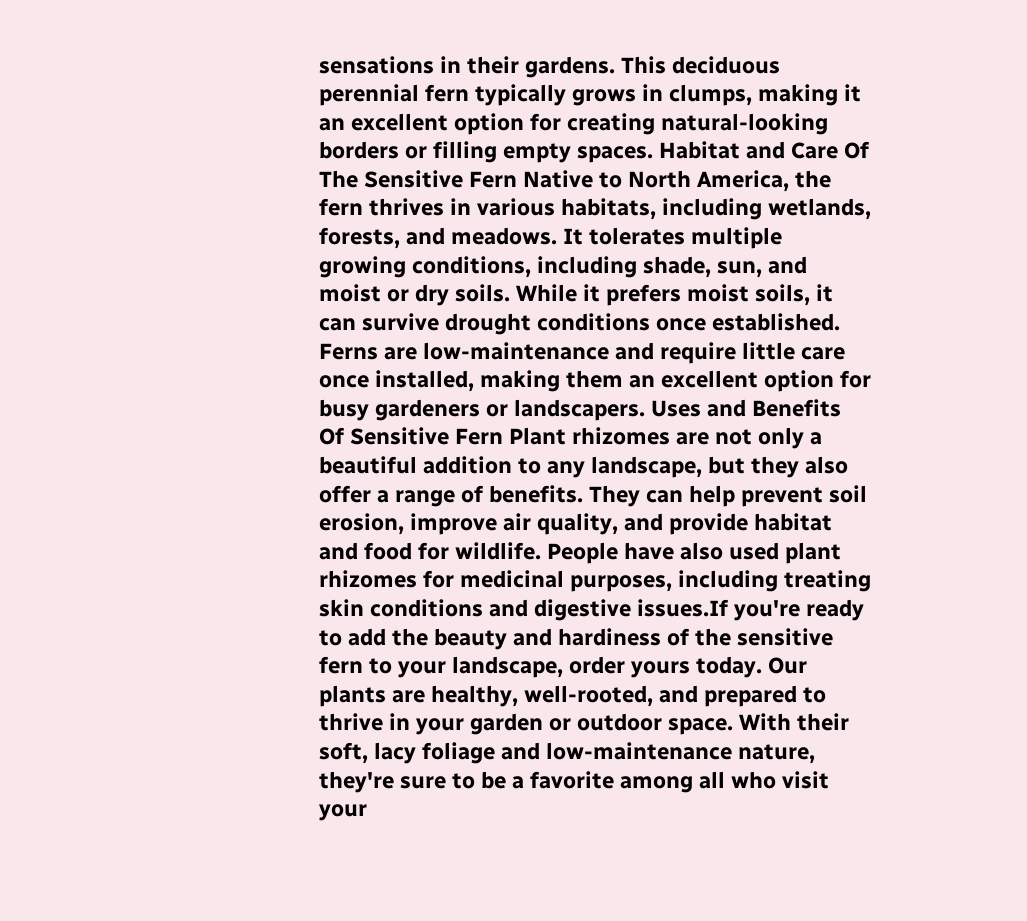sensations in their gardens. This deciduous perennial fern typically grows in clumps, making it an excellent option for creating natural-looking borders or filling empty spaces. Habitat and Care Of The Sensitive Fern Native to North America, the fern thrives in various habitats, including wetlands, forests, and meadows. It tolerates multiple growing conditions, including shade, sun, and moist or dry soils. While it prefers moist soils, it can survive drought conditions once established. Ferns are low-maintenance and require little care once installed, making them an excellent option for busy gardeners or landscapers. Uses and Benefits Of Sensitive Fern Plant rhizomes are not only a beautiful addition to any landscape, but they also offer a range of benefits. They can help prevent soil erosion, improve air quality, and provide habitat and food for wildlife. People have also used plant rhizomes for medicinal purposes, including treating skin conditions and digestive issues.If you're ready to add the beauty and hardiness of the sensitive fern to your landscape, order yours today. Our plants are healthy, well-rooted, and prepared to thrive in your garden or outdoor space. With their soft, lacy foliage and low-maintenance nature, they're sure to be a favorite among all who visit your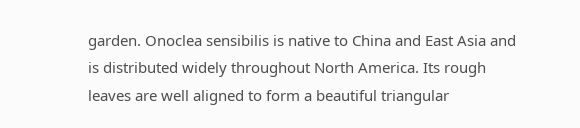garden. Onoclea sensibilis is native to China and East Asia and is distributed widely throughout North America. Its rough leaves are well aligned to form a beautiful triangular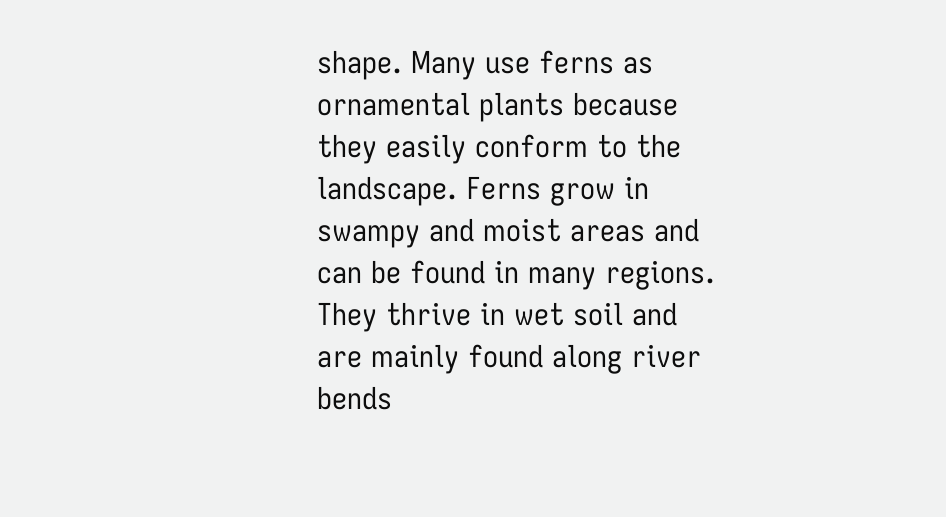shape. Many use ferns as ornamental plants because they easily conform to the landscape. Ferns grow in swampy and moist areas and can be found in many regions. They thrive in wet soil and are mainly found along river bends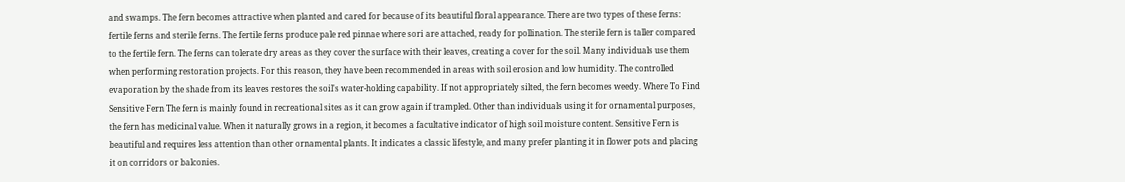and swamps. The fern becomes attractive when planted and cared for because of its beautiful floral appearance. There are two types of these ferns: fertile ferns and sterile ferns. The fertile ferns produce pale red pinnae where sori are attached, ready for pollination. The sterile fern is taller compared to the fertile fern. The ferns can tolerate dry areas as they cover the surface with their leaves, creating a cover for the soil. Many individuals use them when performing restoration projects. For this reason, they have been recommended in areas with soil erosion and low humidity. The controlled evaporation by the shade from its leaves restores the soil's water-holding capability. If not appropriately silted, the fern becomes weedy. Where To Find Sensitive Fern The fern is mainly found in recreational sites as it can grow again if trampled. Other than individuals using it for ornamental purposes, the fern has medicinal value. When it naturally grows in a region, it becomes a facultative indicator of high soil moisture content. Sensitive Fern is beautiful and requires less attention than other ornamental plants. It indicates a classic lifestyle, and many prefer planting it in flower pots and placing it on corridors or balconies.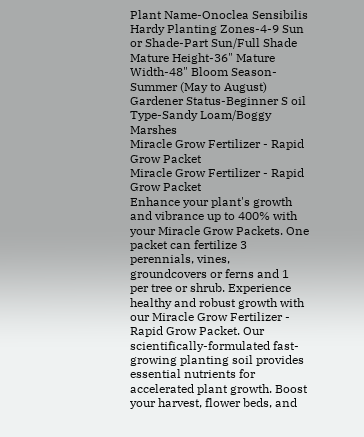Plant Name-Onoclea Sensibilis Hardy Planting Zones-4-9 Sun or Shade-Part Sun/Full Shade Mature Height-36" Mature Width-48" Bloom Season-Summer (May to August) Gardener Status-Beginner S oil Type-Sandy Loam/Boggy Marshes
Miracle Grow Fertilizer - Rapid Grow Packet
Miracle Grow Fertilizer - Rapid Grow Packet
Enhance your plant's growth and vibrance up to 400% with your Miracle Grow Packets. One packet can fertilize 3 perennials, vines, groundcovers or ferns and 1 per tree or shrub. Experience healthy and robust growth with our Miracle Grow Fertilizer - Rapid Grow Packet. Our scientifically-formulated fast-growing planting soil provides essential nutrients for accelerated plant growth. Boost your harvest, flower beds, and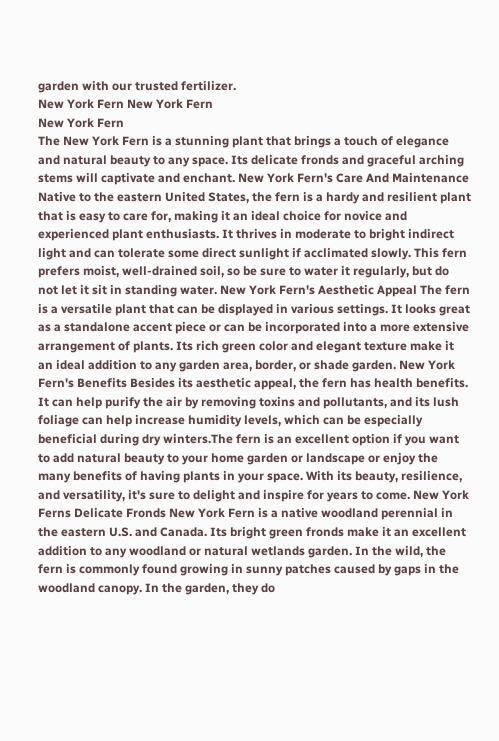garden with our trusted fertilizer.
New York Fern New York Fern
New York Fern
The New York Fern is a stunning plant that brings a touch of elegance and natural beauty to any space. Its delicate fronds and graceful arching stems will captivate and enchant. New York Fern's Care And Maintenance Native to the eastern United States, the fern is a hardy and resilient plant that is easy to care for, making it an ideal choice for novice and experienced plant enthusiasts. It thrives in moderate to bright indirect light and can tolerate some direct sunlight if acclimated slowly. This fern prefers moist, well-drained soil, so be sure to water it regularly, but do not let it sit in standing water. New York Fern's Aesthetic Appeal The fern is a versatile plant that can be displayed in various settings. It looks great as a standalone accent piece or can be incorporated into a more extensive arrangement of plants. Its rich green color and elegant texture make it an ideal addition to any garden area, border, or shade garden. New York Fern's Benefits Besides its aesthetic appeal, the fern has health benefits. It can help purify the air by removing toxins and pollutants, and its lush foliage can help increase humidity levels, which can be especially beneficial during dry winters.The fern is an excellent option if you want to add natural beauty to your home garden or landscape or enjoy the many benefits of having plants in your space. With its beauty, resilience, and versatility, it's sure to delight and inspire for years to come. New York Ferns Delicate Fronds New York Fern is a native woodland perennial in the eastern U.S. and Canada. Its bright green fronds make it an excellent addition to any woodland or natural wetlands garden. In the wild, the fern is commonly found growing in sunny patches caused by gaps in the woodland canopy. In the garden, they do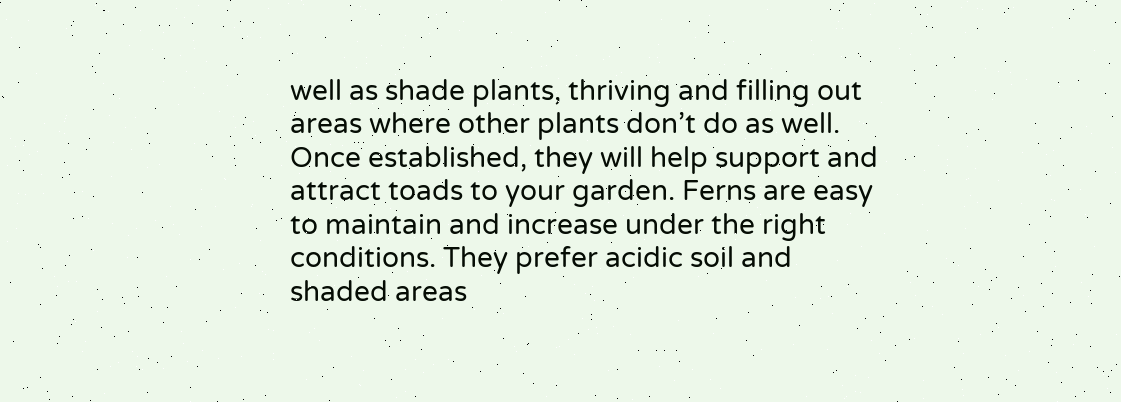well as shade plants, thriving and filling out areas where other plants don’t do as well. Once established, they will help support and attract toads to your garden. Ferns are easy to maintain and increase under the right conditions. They prefer acidic soil and shaded areas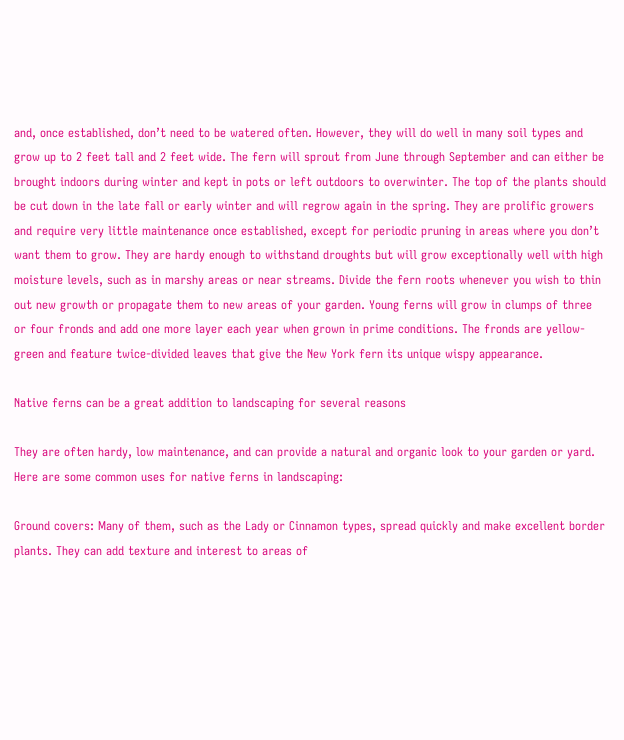and, once established, don’t need to be watered often. However, they will do well in many soil types and grow up to 2 feet tall and 2 feet wide. The fern will sprout from June through September and can either be brought indoors during winter and kept in pots or left outdoors to overwinter. The top of the plants should be cut down in the late fall or early winter and will regrow again in the spring. They are prolific growers and require very little maintenance once established, except for periodic pruning in areas where you don’t want them to grow. They are hardy enough to withstand droughts but will grow exceptionally well with high moisture levels, such as in marshy areas or near streams. Divide the fern roots whenever you wish to thin out new growth or propagate them to new areas of your garden. Young ferns will grow in clumps of three or four fronds and add one more layer each year when grown in prime conditions. The fronds are yellow-green and feature twice-divided leaves that give the New York fern its unique wispy appearance.

Native ferns can be a great addition to landscaping for several reasons

They are often hardy, low maintenance, and can provide a natural and organic look to your garden or yard. Here are some common uses for native ferns in landscaping:

Ground covers: Many of them, such as the Lady or Cinnamon types, spread quickly and make excellent border plants. They can add texture and interest to areas of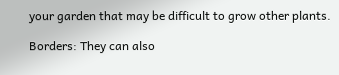your garden that may be difficult to grow other plants.

Borders: They can also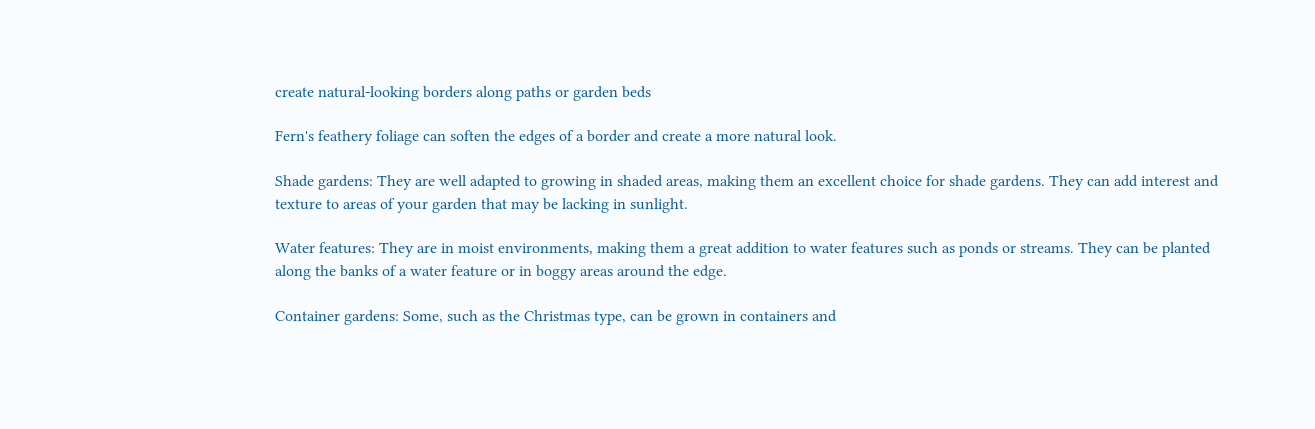create natural-looking borders along paths or garden beds

Fern's feathery foliage can soften the edges of a border and create a more natural look.

Shade gardens: They are well adapted to growing in shaded areas, making them an excellent choice for shade gardens. They can add interest and texture to areas of your garden that may be lacking in sunlight.

Water features: They are in moist environments, making them a great addition to water features such as ponds or streams. They can be planted along the banks of a water feature or in boggy areas around the edge.

Container gardens: Some, such as the Christmas type, can be grown in containers and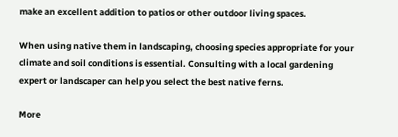make an excellent addition to patios or other outdoor living spaces.

When using native them in landscaping, choosing species appropriate for your climate and soil conditions is essential. Consulting with a local gardening expert or landscaper can help you select the best native ferns.

More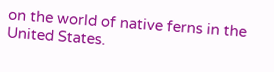on the world of native ferns in the United States.